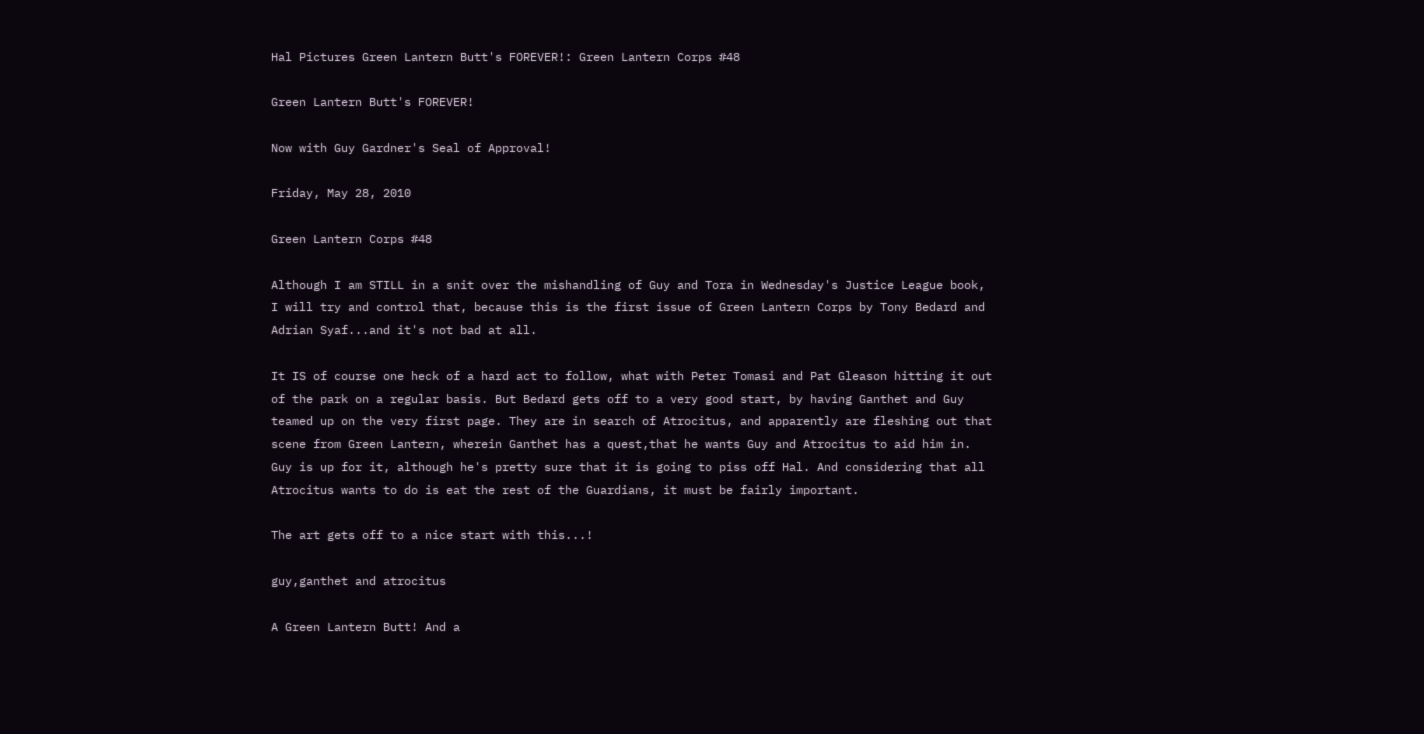Hal Pictures Green Lantern Butt's FOREVER!: Green Lantern Corps #48

Green Lantern Butt's FOREVER!

Now with Guy Gardner's Seal of Approval!

Friday, May 28, 2010

Green Lantern Corps #48

Although I am STILL in a snit over the mishandling of Guy and Tora in Wednesday's Justice League book, I will try and control that, because this is the first issue of Green Lantern Corps by Tony Bedard and Adrian Syaf...and it's not bad at all.

It IS of course one heck of a hard act to follow, what with Peter Tomasi and Pat Gleason hitting it out of the park on a regular basis. But Bedard gets off to a very good start, by having Ganthet and Guy teamed up on the very first page. They are in search of Atrocitus, and apparently are fleshing out that scene from Green Lantern, wherein Ganthet has a quest,that he wants Guy and Atrocitus to aid him in. Guy is up for it, although he's pretty sure that it is going to piss off Hal. And considering that all Atrocitus wants to do is eat the rest of the Guardians, it must be fairly important.

The art gets off to a nice start with this...!

guy,ganthet and atrocitus

A Green Lantern Butt! And a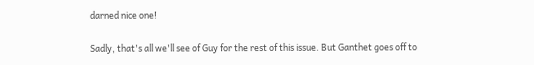darned nice one!

Sadly, that's all we'll see of Guy for the rest of this issue. But Ganthet goes off to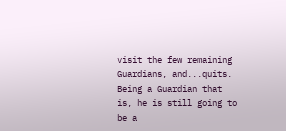visit the few remaining Guardians, and...quits. Being a Guardian that is, he is still going to be a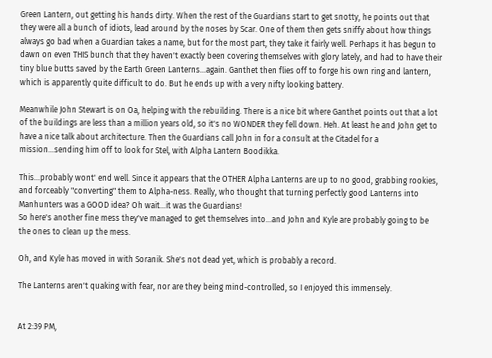Green Lantern, out getting his hands dirty. When the rest of the Guardians start to get snotty, he points out that they were all a bunch of idiots, lead around by the noses by Scar. One of them then gets sniffy about how things always go bad when a Guardian takes a name, but for the most part, they take it fairly well. Perhaps it has begun to dawn on even THIS bunch that they haven't exactly been covering themselves with glory lately, and had to have their tiny blue butts saved by the Earth Green Lanterns...again. Ganthet then flies off to forge his own ring and lantern, which is apparently quite difficult to do. But he ends up with a very nifty looking battery.

Meanwhile John Stewart is on Oa, helping with the rebuilding. There is a nice bit where Ganthet points out that a lot of the buildings are less than a million years old, so it's no WONDER they fell down. Heh. At least he and John get to have a nice talk about architecture. Then the Guardians call John in for a consult at the Citadel for a mission...sending him off to look for Stel, with Alpha Lantern Boodikka.

This...probably wont' end well. Since it appears that the OTHER Alpha Lanterns are up to no good, grabbing rookies, and forceably "converting" them to Alpha-ness. Really, who thought that turning perfectly good Lanterns into Manhunters was a GOOD idea? Oh wait...it was the Guardians!
So here's another fine mess they've managed to get themselves into...and John and Kyle are probably going to be the ones to clean up the mess.

Oh, and Kyle has moved in with Soranik. She's not dead yet, which is probably a record.

The Lanterns aren't quaking with fear, nor are they being mind-controlled, so I enjoyed this immensely.


At 2:39 PM,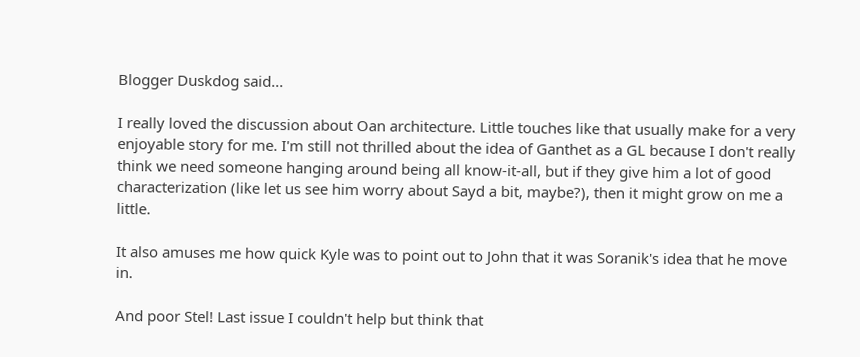Blogger Duskdog said...

I really loved the discussion about Oan architecture. Little touches like that usually make for a very enjoyable story for me. I'm still not thrilled about the idea of Ganthet as a GL because I don't really think we need someone hanging around being all know-it-all, but if they give him a lot of good characterization (like let us see him worry about Sayd a bit, maybe?), then it might grow on me a little.

It also amuses me how quick Kyle was to point out to John that it was Soranik's idea that he move in.

And poor Stel! Last issue I couldn't help but think that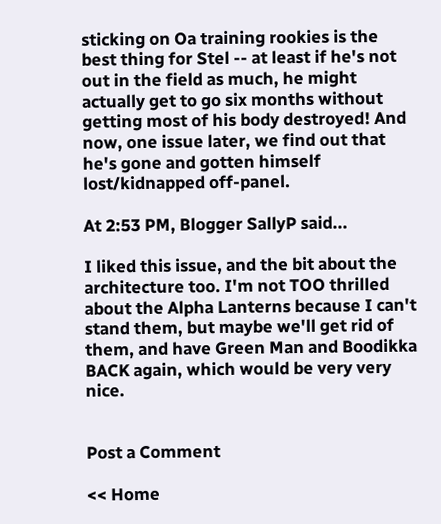sticking on Oa training rookies is the best thing for Stel -- at least if he's not out in the field as much, he might actually get to go six months without getting most of his body destroyed! And now, one issue later, we find out that he's gone and gotten himself lost/kidnapped off-panel.

At 2:53 PM, Blogger SallyP said...

I liked this issue, and the bit about the architecture too. I'm not TOO thrilled about the Alpha Lanterns because I can't stand them, but maybe we'll get rid of them, and have Green Man and Boodikka BACK again, which would be very very nice.


Post a Comment

<< Home